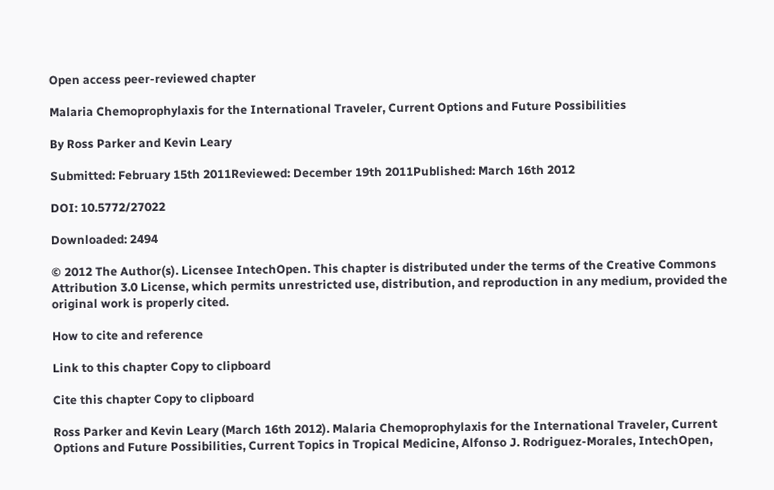Open access peer-reviewed chapter

Malaria Chemoprophylaxis for the International Traveler, Current Options and Future Possibilities

By Ross Parker and Kevin Leary

Submitted: February 15th 2011Reviewed: December 19th 2011Published: March 16th 2012

DOI: 10.5772/27022

Downloaded: 2494

© 2012 The Author(s). Licensee IntechOpen. This chapter is distributed under the terms of the Creative Commons Attribution 3.0 License, which permits unrestricted use, distribution, and reproduction in any medium, provided the original work is properly cited.

How to cite and reference

Link to this chapter Copy to clipboard

Cite this chapter Copy to clipboard

Ross Parker and Kevin Leary (March 16th 2012). Malaria Chemoprophylaxis for the International Traveler, Current Options and Future Possibilities, Current Topics in Tropical Medicine, Alfonso J. Rodriguez-Morales, IntechOpen,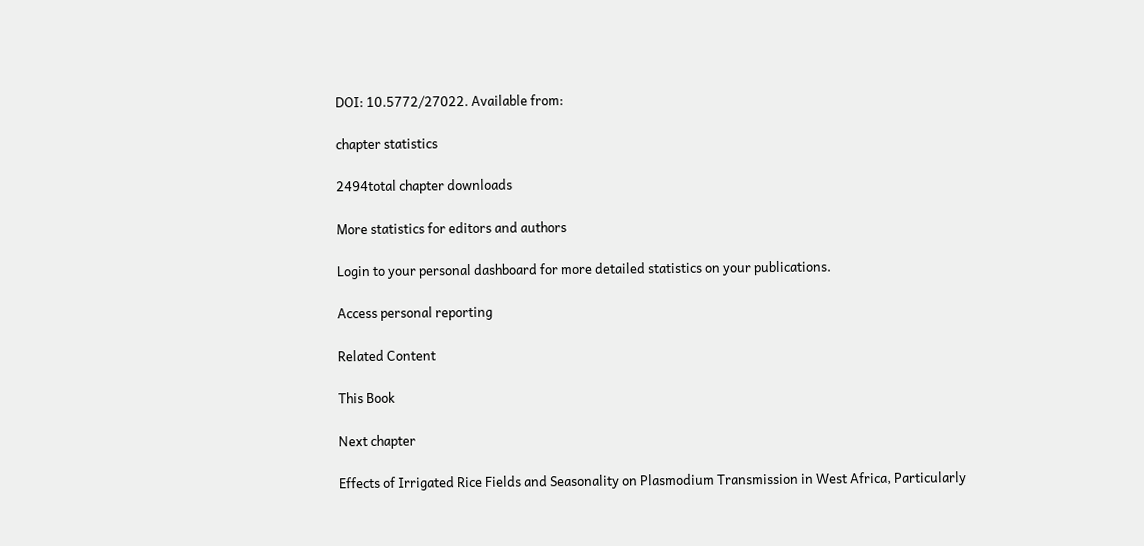DOI: 10.5772/27022. Available from:

chapter statistics

2494total chapter downloads

More statistics for editors and authors

Login to your personal dashboard for more detailed statistics on your publications.

Access personal reporting

Related Content

This Book

Next chapter

Effects of Irrigated Rice Fields and Seasonality on Plasmodium Transmission in West Africa, Particularly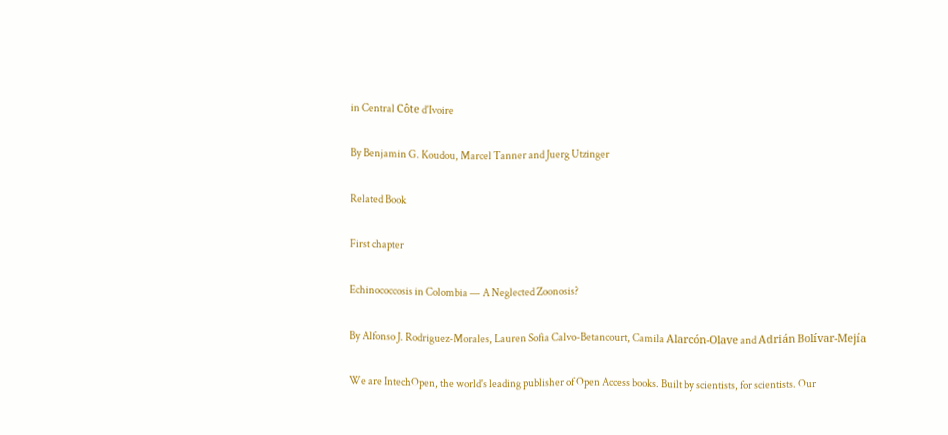in Central Côte d'Ivoire

By Benjamin G. Koudou, Marcel Tanner and Juerg Utzinger

Related Book

First chapter

Echinococcosis in Colombia — A Neglected Zoonosis?

By Alfonso J. Rodriguez-Morales, Lauren Sofia Calvo-Betancourt, Camila Alarcón-Olave and Adrián Bolívar-Mejía

We are IntechOpen, the world's leading publisher of Open Access books. Built by scientists, for scientists. Our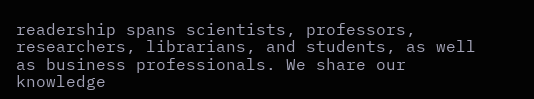readership spans scientists, professors, researchers, librarians, and students, as well as business professionals. We share our knowledge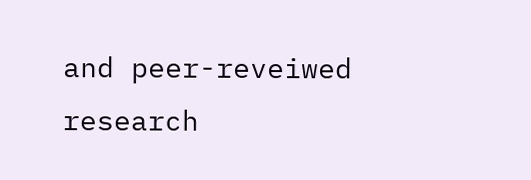and peer-reveiwed research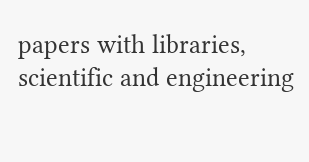papers with libraries, scientific and engineering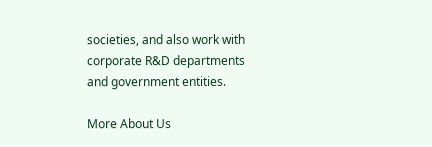societies, and also work with corporate R&D departments and government entities.

More About Us